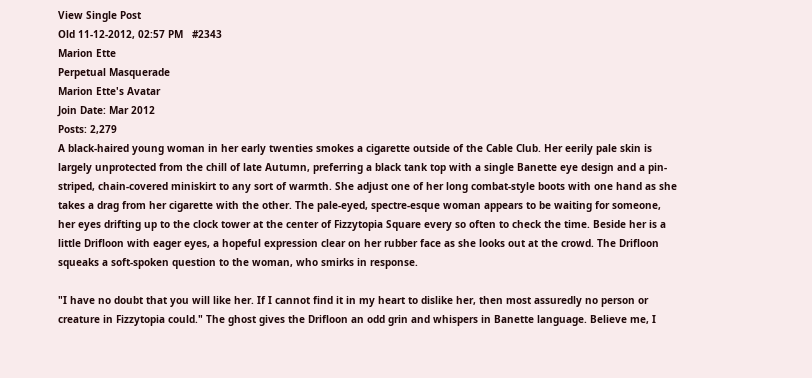View Single Post
Old 11-12-2012, 02:57 PM   #2343
Marion Ette
Perpetual Masquerade
Marion Ette's Avatar
Join Date: Mar 2012
Posts: 2,279
A black-haired young woman in her early twenties smokes a cigarette outside of the Cable Club. Her eerily pale skin is largely unprotected from the chill of late Autumn, preferring a black tank top with a single Banette eye design and a pin-striped, chain-covered miniskirt to any sort of warmth. She adjust one of her long combat-style boots with one hand as she takes a drag from her cigarette with the other. The pale-eyed, spectre-esque woman appears to be waiting for someone, her eyes drifting up to the clock tower at the center of Fizzytopia Square every so often to check the time. Beside her is a little Drifloon with eager eyes, a hopeful expression clear on her rubber face as she looks out at the crowd. The Drifloon squeaks a soft-spoken question to the woman, who smirks in response.

"I have no doubt that you will like her. If I cannot find it in my heart to dislike her, then most assuredly no person or creature in Fizzytopia could." The ghost gives the Drifloon an odd grin and whispers in Banette language. Believe me, I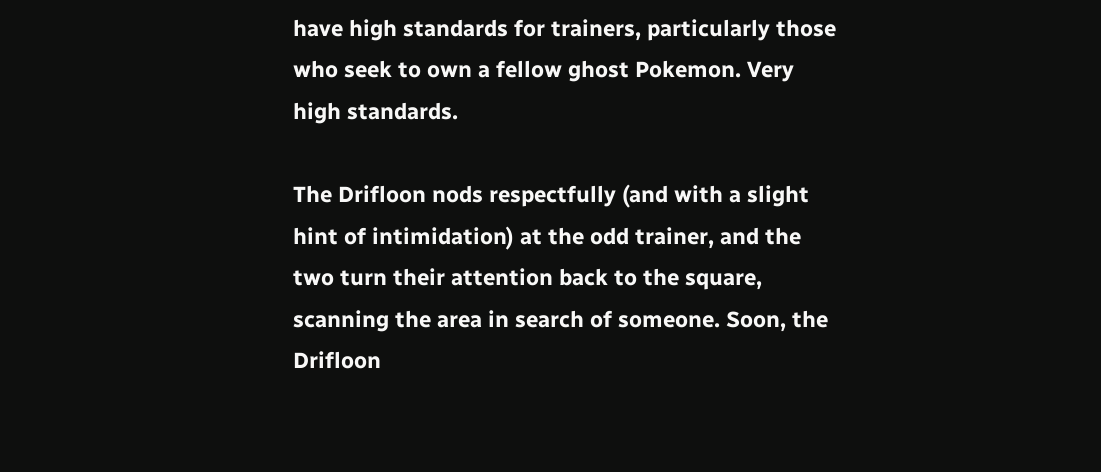have high standards for trainers, particularly those who seek to own a fellow ghost Pokemon. Very high standards.

The Drifloon nods respectfully (and with a slight hint of intimidation) at the odd trainer, and the two turn their attention back to the square, scanning the area in search of someone. Soon, the Drifloon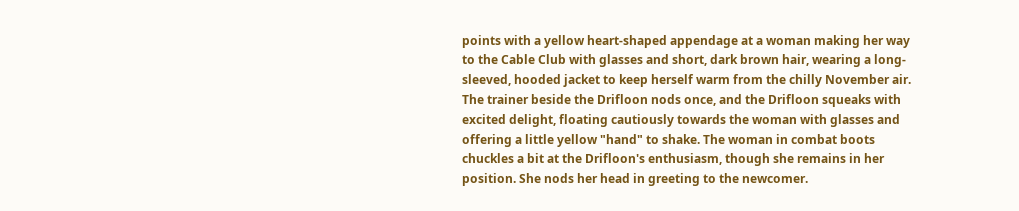points with a yellow heart-shaped appendage at a woman making her way to the Cable Club with glasses and short, dark brown hair, wearing a long-sleeved, hooded jacket to keep herself warm from the chilly November air. The trainer beside the Drifloon nods once, and the Drifloon squeaks with excited delight, floating cautiously towards the woman with glasses and offering a little yellow "hand" to shake. The woman in combat boots chuckles a bit at the Drifloon's enthusiasm, though she remains in her position. She nods her head in greeting to the newcomer.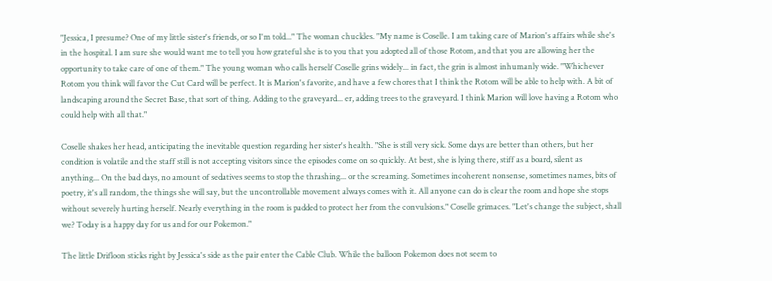"Jessica, I presume? One of my little sister's friends, or so I'm told..." The woman chuckles. "My name is Coselle. I am taking care of Marion's affairs while she's in the hospital. I am sure she would want me to tell you how grateful she is to you that you adopted all of those Rotom, and that you are allowing her the opportunity to take care of one of them." The young woman who calls herself Coselle grins widely... in fact, the grin is almost inhumanly wide. "Whichever Rotom you think will favor the Cut Card will be perfect. It is Marion's favorite, and have a few chores that I think the Rotom will be able to help with. A bit of landscaping around the Secret Base, that sort of thing. Adding to the graveyard... er, adding trees to the graveyard. I think Marion will love having a Rotom who could help with all that."

Coselle shakes her head, anticipating the inevitable question regarding her sister's health. "She is still very sick. Some days are better than others, but her condition is volatile and the staff still is not accepting visitors since the episodes come on so quickly. At best, she is lying there, stiff as a board, silent as anything... On the bad days, no amount of sedatives seems to stop the thrashing... or the screaming. Sometimes incoherent nonsense, sometimes names, bits of poetry, it's all random, the things she will say, but the uncontrollable movement always comes with it. All anyone can do is clear the room and hope she stops without severely hurting herself. Nearly everything in the room is padded to protect her from the convulsions." Coselle grimaces. "Let's change the subject, shall we? Today is a happy day for us and for our Pokemon."

The little Drifloon sticks right by Jessica's side as the pair enter the Cable Club. While the balloon Pokemon does not seem to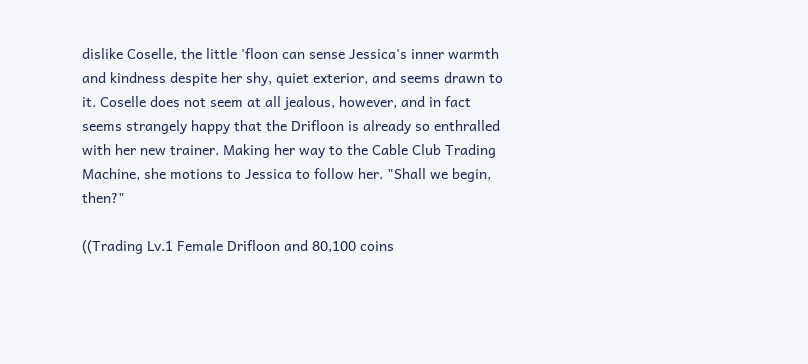dislike Coselle, the little 'floon can sense Jessica's inner warmth and kindness despite her shy, quiet exterior, and seems drawn to it. Coselle does not seem at all jealous, however, and in fact seems strangely happy that the Drifloon is already so enthralled with her new trainer. Making her way to the Cable Club Trading Machine, she motions to Jessica to follow her. "Shall we begin, then?"

((Trading Lv.1 Female Drifloon and 80,100 coins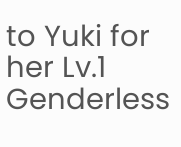to Yuki for her Lv.1 Genderless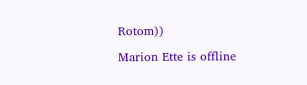Rotom))

Marion Ette is offline